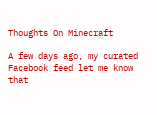Thoughts On Minecraft

A few days ago, my curated Facebook feed let me know that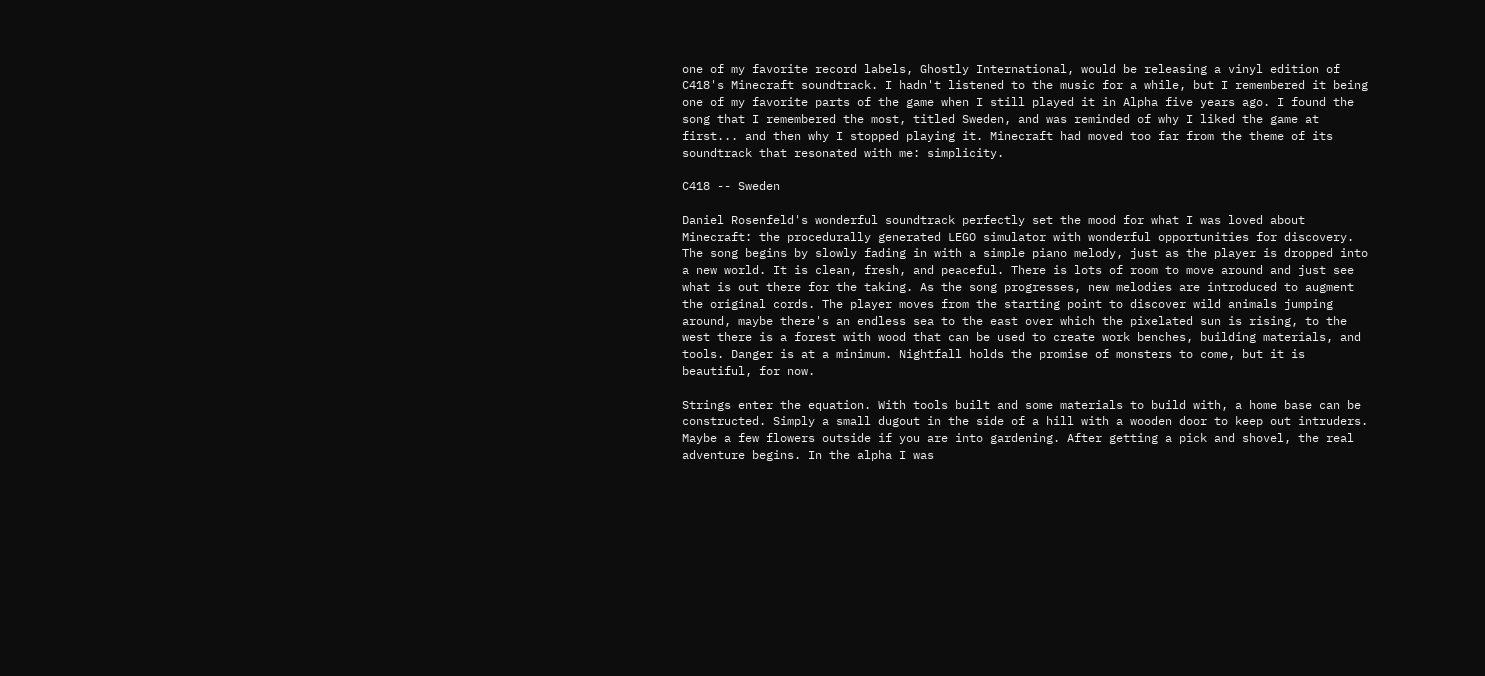one of my favorite record labels, Ghostly International, would be releasing a vinyl edition of C418's Minecraft soundtrack. I hadn't listened to the music for a while, but I remembered it being one of my favorite parts of the game when I still played it in Alpha five years ago. I found the song that I remembered the most, titled Sweden, and was reminded of why I liked the game at first... and then why I stopped playing it. Minecraft had moved too far from the theme of its soundtrack that resonated with me: simplicity.

C418 -- Sweden

Daniel Rosenfeld's wonderful soundtrack perfectly set the mood for what I was loved about Minecraft: the procedurally generated LEGO simulator with wonderful opportunities for discovery. The song begins by slowly fading in with a simple piano melody, just as the player is dropped into a new world. It is clean, fresh, and peaceful. There is lots of room to move around and just see what is out there for the taking. As the song progresses, new melodies are introduced to augment the original cords. The player moves from the starting point to discover wild animals jumping around, maybe there's an endless sea to the east over which the pixelated sun is rising, to the west there is a forest with wood that can be used to create work benches, building materials, and tools. Danger is at a minimum. Nightfall holds the promise of monsters to come, but it is beautiful, for now.

Strings enter the equation. With tools built and some materials to build with, a home base can be constructed. Simply a small dugout in the side of a hill with a wooden door to keep out intruders. Maybe a few flowers outside if you are into gardening. After getting a pick and shovel, the real adventure begins. In the alpha I was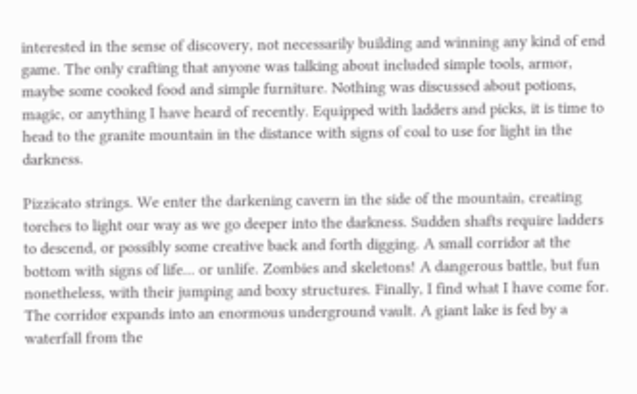interested in the sense of discovery, not necessarily building and winning any kind of end game. The only crafting that anyone was talking about included simple tools, armor, maybe some cooked food and simple furniture. Nothing was discussed about potions, magic, or anything I have heard of recently. Equipped with ladders and picks, it is time to head to the granite mountain in the distance with signs of coal to use for light in the darkness.

Pizzicato strings. We enter the darkening cavern in the side of the mountain, creating torches to light our way as we go deeper into the darkness. Sudden shafts require ladders to descend, or possibly some creative back and forth digging. A small corridor at the bottom with signs of life... or unlife. Zombies and skeletons! A dangerous battle, but fun nonetheless, with their jumping and boxy structures. Finally, I find what I have come for. The corridor expands into an enormous underground vault. A giant lake is fed by a waterfall from the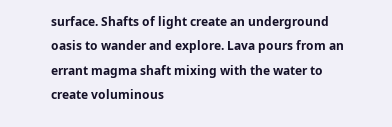surface. Shafts of light create an underground oasis to wander and explore. Lava pours from an errant magma shaft mixing with the water to create voluminous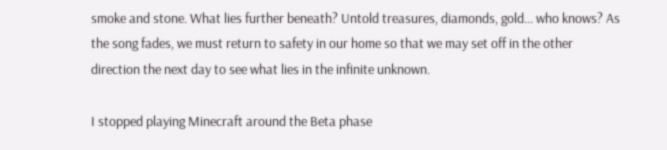smoke and stone. What lies further beneath? Untold treasures, diamonds, gold... who knows? As the song fades, we must return to safety in our home so that we may set off in the other direction the next day to see what lies in the infinite unknown.

I stopped playing Minecraft around the Beta phase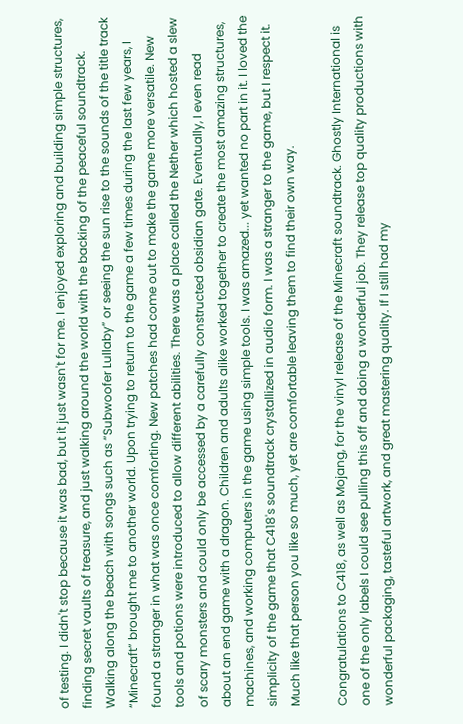of testing. I didn't stop because it was bad, but it just wasn't for me. I enjoyed exploring and building simple structures, finding secret vaults of treasure, and just walking around the world with the backing of the peaceful soundtrack. Walking along the beach with songs such as “Subwoofer Lullaby” or seeing the sun rise to the sounds of the title track “Minecraft” brought me to another world. Upon trying to return to the game a few times during the last few years, I found a stranger in what was once comforting. New patches had come out to make the game more versatile. New tools and potions were introduced to allow different abilities. There was a place called the Nether which hosted a slew of scary monsters and could only be accessed by a carefully constructed obsidian gate. Eventually, I even read about an end game with a dragon. Children and adults alike worked together to create the most amazing structures, machines, and working computers in the game using simple tools. I was amazed... yet wanted no part in it. I loved the simplicity of the game that C418's soundtrack crystallized in audio form. I was a stranger to the game, but I respect it. Much like that person you like so much, yet are comfortable leaving them to find their own way.

Congratulations to C418, as well as Mojang, for the vinyl release of the Minecraft soundtrack. Ghostly International is one of the only labels I could see pulling this off and doing a wonderful job. They release top quality productions with wonderful packaging, tasteful artwork, and great mastering quality. If I still had my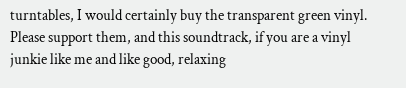turntables, I would certainly buy the transparent green vinyl. Please support them, and this soundtrack, if you are a vinyl junkie like me and like good, relaxing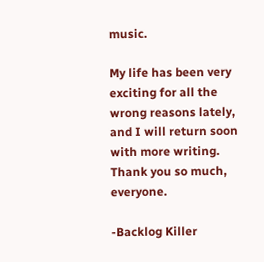music.

My life has been very exciting for all the wrong reasons lately, and I will return soon with more writing. Thank you so much, everyone.

-Backlog Killer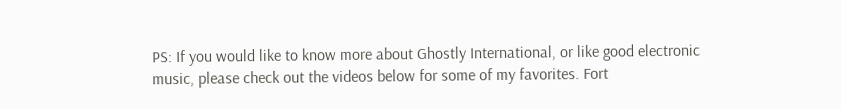PS: If you would like to know more about Ghostly International, or like good electronic music, please check out the videos below for some of my favorites. Fort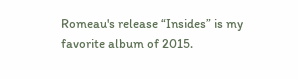Romeau's release “Insides” is my favorite album of 2015.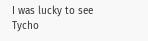I was lucky to see Tycho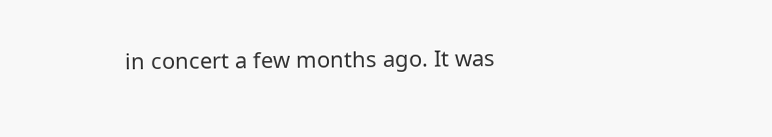in concert a few months ago. It was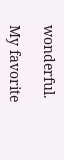wonderful.

My favorite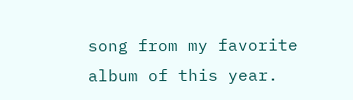song from my favorite album of this year.